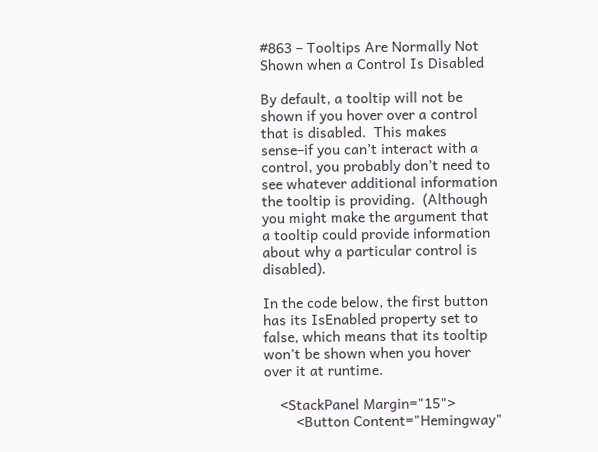#863 – Tooltips Are Normally Not Shown when a Control Is Disabled

By default, a tooltip will not be shown if you hover over a control that is disabled.  This makes sense–if you can’t interact with a control, you probably don’t need to see whatever additional information the tooltip is providing.  (Although you might make the argument that a tooltip could provide information about why a particular control is disabled).

In the code below, the first button has its IsEnabled property set to false, which means that its tooltip won’t be shown when you hover over it at runtime.

    <StackPanel Margin="15">
        <Button Content="Hemingway"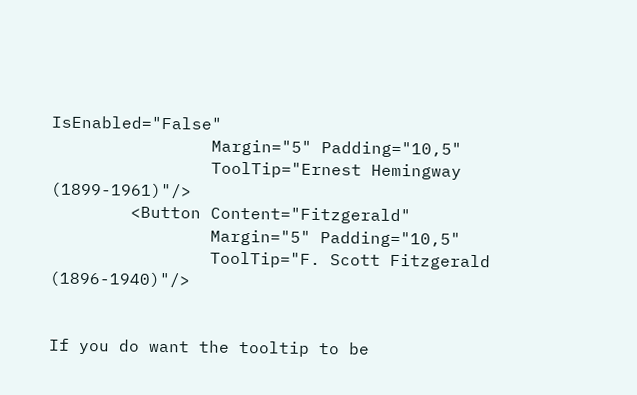IsEnabled="False"
                Margin="5" Padding="10,5"
                ToolTip="Ernest Hemingway (1899-1961)"/>
        <Button Content="Fitzgerald"
                Margin="5" Padding="10,5"
                ToolTip="F. Scott Fitzgerald (1896-1940)"/>


If you do want the tooltip to be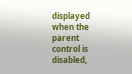displayed when the parent control is disabled,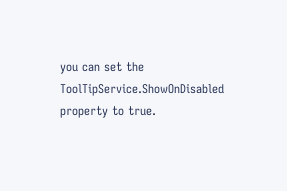you can set the ToolTipService.ShowOnDisabled property to true.